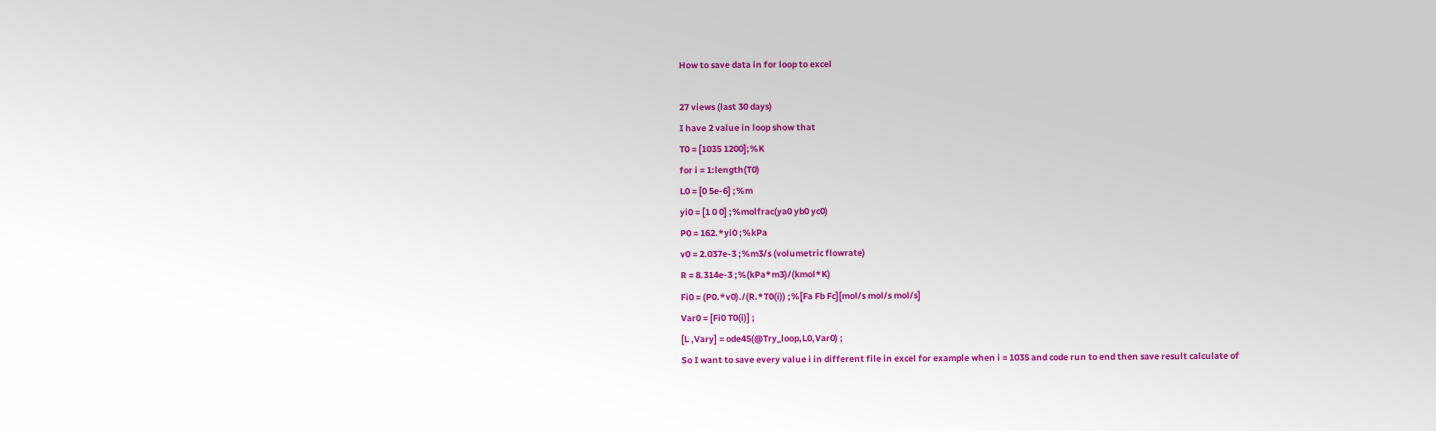How to save data in for loop to excel

27 views (last 30 days)
I have 2 value in loop show that
T0 = [1035 1200];%K
for i = 1:length(T0)
L0 = [0 5e-6] ;%m
yi0 = [1 0 0] ;%molfrac(ya0 yb0 yc0)
P0 = 162.*yi0 ;%kPa
v0 = 2.037e-3 ;%m3/s (volumetric flowrate)
R = 8.314e-3 ;%(kPa*m3)/(kmol*K)
Fi0 = (P0.*v0)./(R.*T0(i)) ;%[Fa Fb Fc][mol/s mol/s mol/s]
Var0 = [Fi0 T0(i)] ;
[L ,Vary] = ode45(@Try_loop,L0,Var0) ;
So I want to save every value i in different file in excel for example when i = 1035 and code run to end then save result calculate of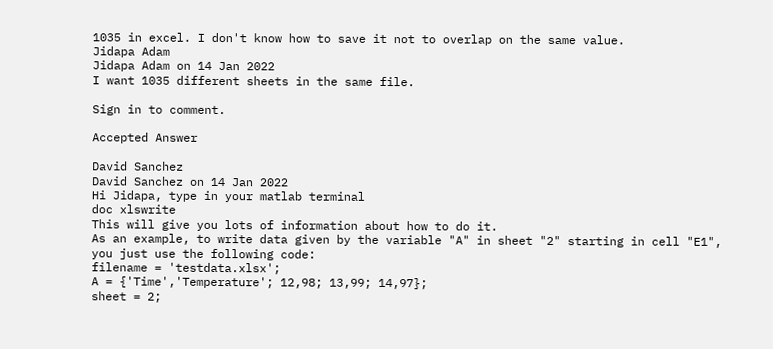1035 in excel. I don't know how to save it not to overlap on the same value.
Jidapa Adam
Jidapa Adam on 14 Jan 2022
I want 1035 different sheets in the same file.

Sign in to comment.

Accepted Answer

David Sanchez
David Sanchez on 14 Jan 2022
Hi Jidapa, type in your matlab terminal
doc xlswrite
This will give you lots of information about how to do it.
As an example, to write data given by the variable "A" in sheet "2" starting in cell "E1", you just use the following code:
filename = 'testdata.xlsx';
A = {'Time','Temperature'; 12,98; 13,99; 14,97};
sheet = 2;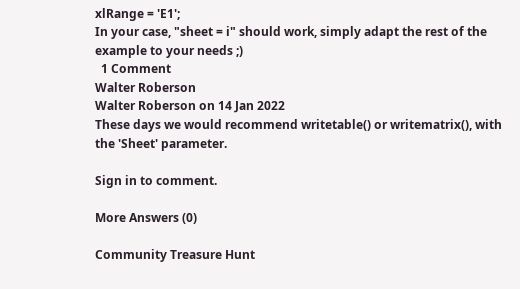xlRange = 'E1';
In your case, "sheet = i" should work, simply adapt the rest of the example to your needs ;)
  1 Comment
Walter Roberson
Walter Roberson on 14 Jan 2022
These days we would recommend writetable() or writematrix(), with the 'Sheet' parameter.

Sign in to comment.

More Answers (0)

Community Treasure Hunt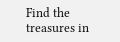Find the treasures in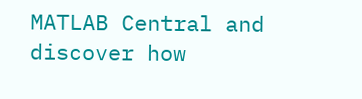MATLAB Central and discover how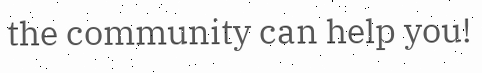the community can help you!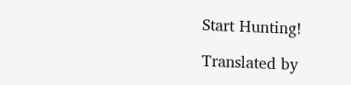Start Hunting!

Translated by